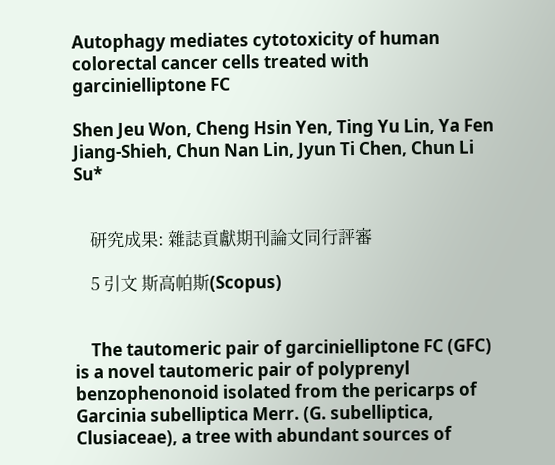Autophagy mediates cytotoxicity of human colorectal cancer cells treated with garcinielliptone FC

Shen Jeu Won, Cheng Hsin Yen, Ting Yu Lin, Ya Fen Jiang-Shieh, Chun Nan Lin, Jyun Ti Chen, Chun Li Su*


    研究成果: 雜誌貢獻期刊論文同行評審

    5 引文 斯高帕斯(Scopus)


    The tautomeric pair of garcinielliptone FC (GFC) is a novel tautomeric pair of polyprenyl benzophenonoid isolated from the pericarps of Garcinia subelliptica Merr. (G. subelliptica, Clusiaceae), a tree with abundant sources of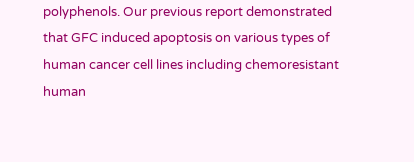polyphenols. Our previous report demonstrated that GFC induced apoptosis on various types of human cancer cell lines including chemoresistant human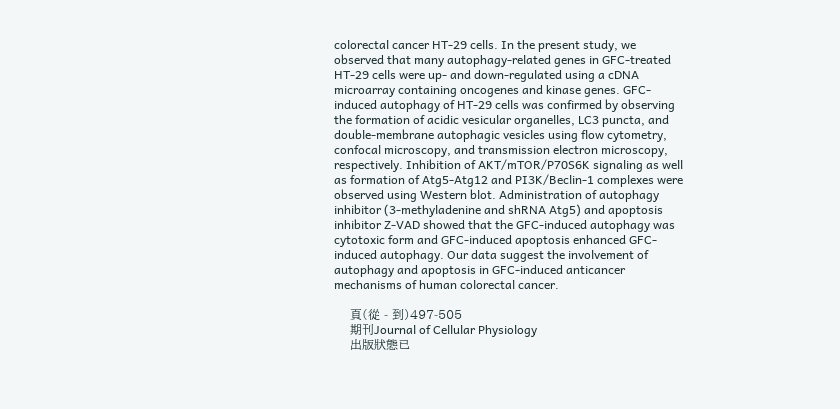colorectal cancer HT-29 cells. In the present study, we observed that many autophagy-related genes in GFC-treated HT-29 cells were up- and down-regulated using a cDNA microarray containing oncogenes and kinase genes. GFC-induced autophagy of HT-29 cells was confirmed by observing the formation of acidic vesicular organelles, LC3 puncta, and double-membrane autophagic vesicles using flow cytometry, confocal microscopy, and transmission electron microscopy, respectively. Inhibition of AKT/mTOR/P70S6K signaling as well as formation of Atg5-Atg12 and PI3K/Beclin-1 complexes were observed using Western blot. Administration of autophagy inhibitor (3-methyladenine and shRNA Atg5) and apoptosis inhibitor Z-VAD showed that the GFC-induced autophagy was cytotoxic form and GFC-induced apoptosis enhanced GFC-induced autophagy. Our data suggest the involvement of autophagy and apoptosis in GFC-induced anticancer mechanisms of human colorectal cancer.

    頁(從 - 到)497-505
    期刊Journal of Cellular Physiology
    出版狀態已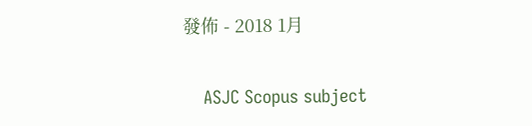發佈 - 2018 1月

    ASJC Scopus subject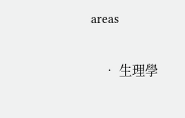areas

    • 生理學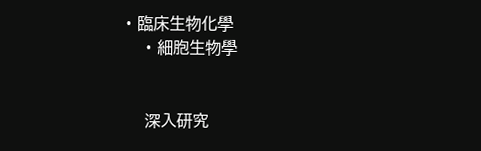• 臨床生物化學
    • 細胞生物學


    深入研究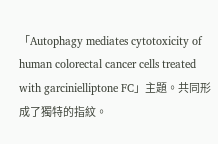「Autophagy mediates cytotoxicity of human colorectal cancer cells treated with garcinielliptone FC」主題。共同形成了獨特的指紋。